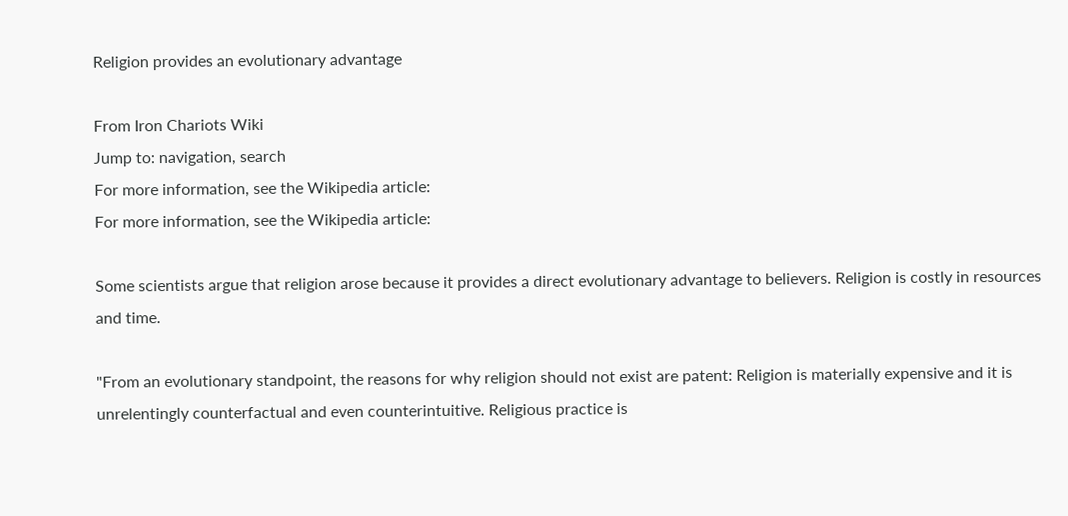Religion provides an evolutionary advantage

From Iron Chariots Wiki
Jump to: navigation, search
For more information, see the Wikipedia article:
For more information, see the Wikipedia article:

Some scientists argue that religion arose because it provides a direct evolutionary advantage to believers. Religion is costly in resources and time.

"From an evolutionary standpoint, the reasons for why religion should not exist are patent: Religion is materially expensive and it is unrelentingly counterfactual and even counterintuitive. Religious practice is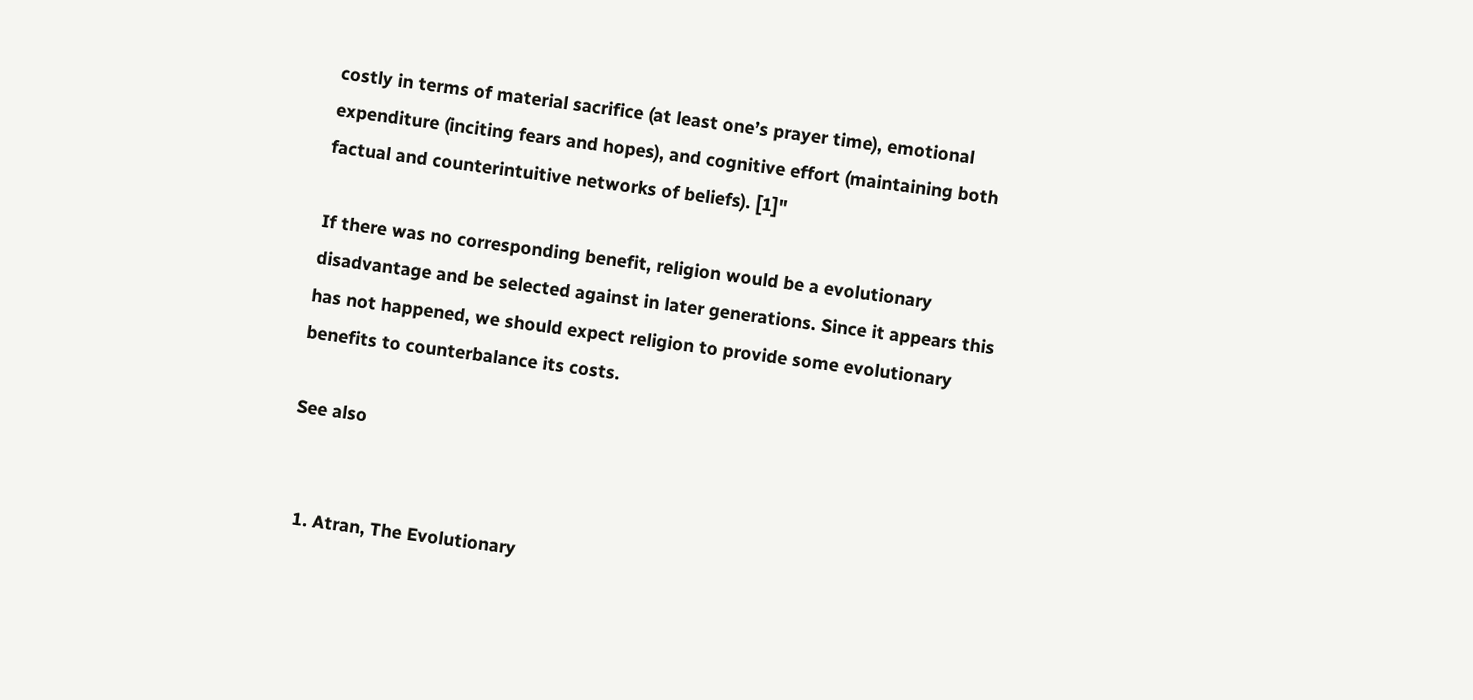costly in terms of material sacrifice (at least one’s prayer time), emotional expenditure (inciting fears and hopes), and cognitive effort (maintaining both factual and counterintuitive networks of beliefs). [1]"

If there was no corresponding benefit, religion would be a evolutionary disadvantage and be selected against in later generations. Since it appears this has not happened, we should expect religion to provide some evolutionary benefits to counterbalance its costs.

See also


  1. Atran, The Evolutionary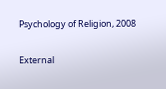Psychology of Religion, 2008

External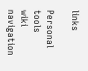links

Personal tools
wiki navigation